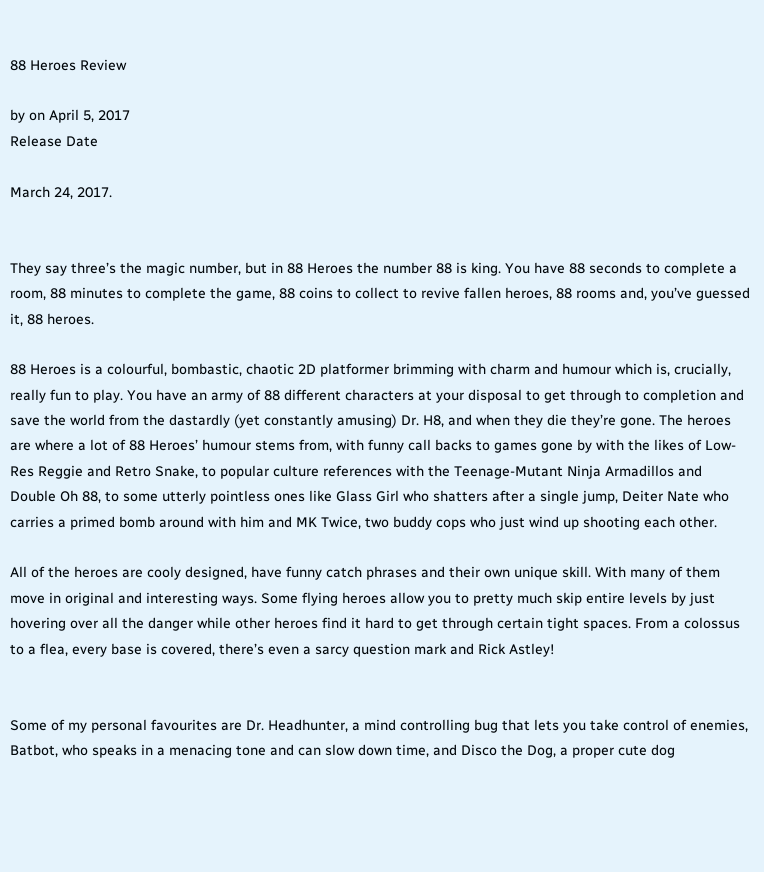88 Heroes Review

by on April 5, 2017
Release Date

March 24, 2017.


They say three’s the magic number, but in 88 Heroes the number 88 is king. You have 88 seconds to complete a room, 88 minutes to complete the game, 88 coins to collect to revive fallen heroes, 88 rooms and, you’ve guessed it, 88 heroes.

88 Heroes is a colourful, bombastic, chaotic 2D platformer brimming with charm and humour which is, crucially, really fun to play. You have an army of 88 different characters at your disposal to get through to completion and save the world from the dastardly (yet constantly amusing) Dr. H8, and when they die they’re gone. The heroes are where a lot of 88 Heroes’ humour stems from, with funny call backs to games gone by with the likes of Low-Res Reggie and Retro Snake, to popular culture references with the Teenage-Mutant Ninja Armadillos and Double Oh 88, to some utterly pointless ones like Glass Girl who shatters after a single jump, Deiter Nate who carries a primed bomb around with him and MK Twice, two buddy cops who just wind up shooting each other.

All of the heroes are cooly designed, have funny catch phrases and their own unique skill. With many of them move in original and interesting ways. Some flying heroes allow you to pretty much skip entire levels by just hovering over all the danger while other heroes find it hard to get through certain tight spaces. From a colossus to a flea, every base is covered, there’s even a sarcy question mark and Rick Astley!


Some of my personal favourites are Dr. Headhunter, a mind controlling bug that lets you take control of enemies, Batbot, who speaks in a menacing tone and can slow down time, and Disco the Dog, a proper cute dog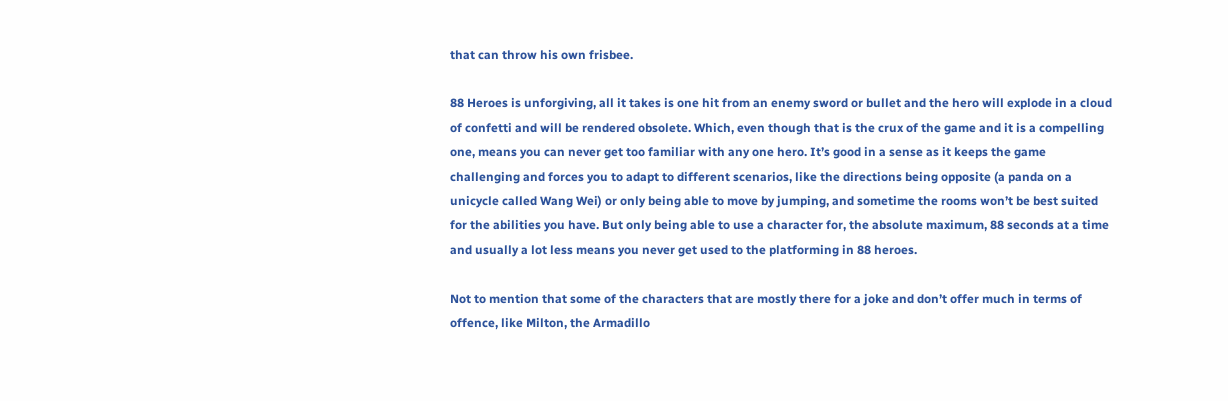that can throw his own frisbee.

88 Heroes is unforgiving, all it takes is one hit from an enemy sword or bullet and the hero will explode in a cloud of confetti and will be rendered obsolete. Which, even though that is the crux of the game and it is a compelling one, means you can never get too familiar with any one hero. It’s good in a sense as it keeps the game challenging and forces you to adapt to different scenarios, like the directions being opposite (a panda on a unicycle called Wang Wei) or only being able to move by jumping, and sometime the rooms won’t be best suited for the abilities you have. But only being able to use a character for, the absolute maximum, 88 seconds at a time and usually a lot less means you never get used to the platforming in 88 heroes.

Not to mention that some of the characters that are mostly there for a joke and don’t offer much in terms of offence, like Milton, the Armadillo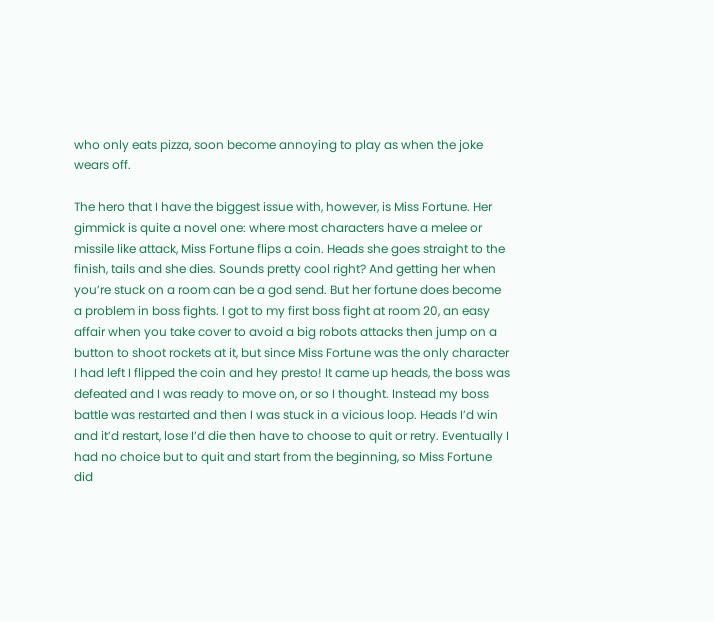who only eats pizza, soon become annoying to play as when the joke wears off.

The hero that I have the biggest issue with, however, is Miss Fortune. Her gimmick is quite a novel one: where most characters have a melee or missile like attack, Miss Fortune flips a coin. Heads she goes straight to the finish, tails and she dies. Sounds pretty cool right? And getting her when you’re stuck on a room can be a god send. But her fortune does become a problem in boss fights. I got to my first boss fight at room 20, an easy affair when you take cover to avoid a big robots attacks then jump on a button to shoot rockets at it, but since Miss Fortune was the only character I had left I flipped the coin and hey presto! It came up heads, the boss was defeated and I was ready to move on, or so I thought. Instead my boss battle was restarted and then I was stuck in a vicious loop. Heads I’d win and it’d restart, lose I’d die then have to choose to quit or retry. Eventually I had no choice but to quit and start from the beginning, so Miss Fortune did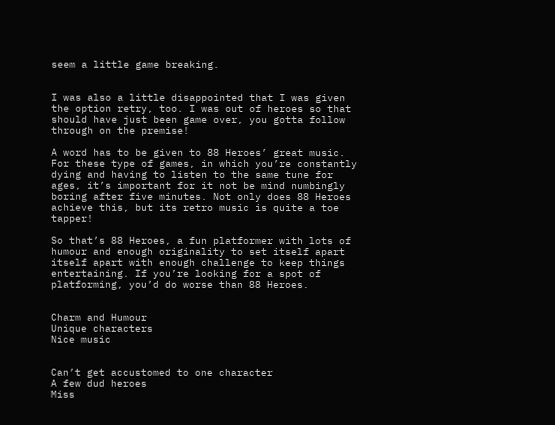seem a little game breaking.


I was also a little disappointed that I was given the option retry, too. I was out of heroes so that should have just been game over, you gotta follow through on the premise!

A word has to be given to 88 Heroes’ great music. For these type of games, in which you’re constantly dying and having to listen to the same tune for ages, it’s important for it not be mind numbingly boring after five minutes. Not only does 88 Heroes achieve this, but its retro music is quite a toe tapper!

So that’s 88 Heroes, a fun platformer with lots of humour and enough originality to set itself apart itself apart with enough challenge to keep things entertaining. If you’re looking for a spot of platforming, you’d do worse than 88 Heroes.


Charm and Humour
Unique characters
Nice music


Can’t get accustomed to one character
A few dud heroes
Miss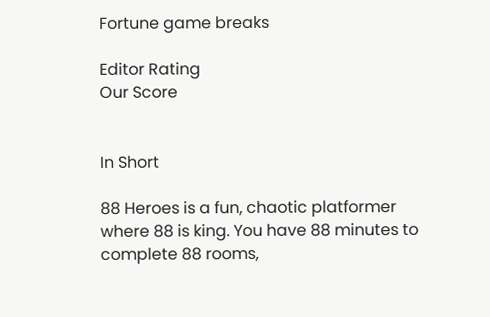Fortune game breaks

Editor Rating
Our Score


In Short

88 Heroes is a fun, chaotic platformer where 88 is king. You have 88 minutes to complete 88 rooms,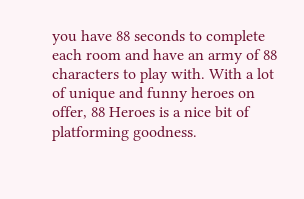you have 88 seconds to complete each room and have an army of 88 characters to play with. With a lot of unique and funny heroes on offer, 88 Heroes is a nice bit of platforming goodness.